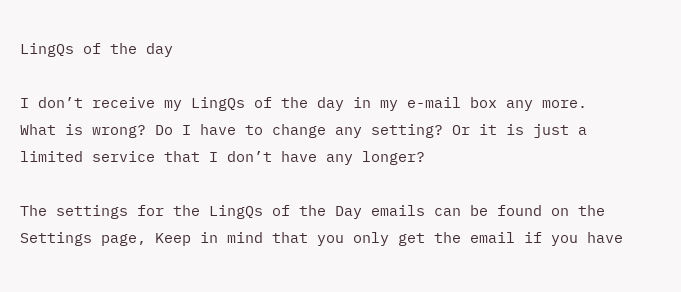LingQs of the day

I don’t receive my LingQs of the day in my e-mail box any more. What is wrong? Do I have to change any setting? Or it is just a limited service that I don’t have any longer?

The settings for the LingQs of the Day emails can be found on the Settings page, Keep in mind that you only get the email if you have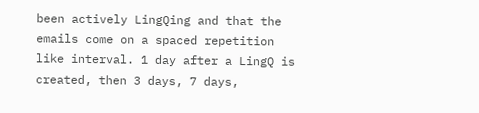been actively LingQing and that the emails come on a spaced repetition like interval. 1 day after a LingQ is created, then 3 days, 7 days,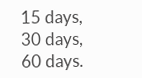15 days, 30 days, 60 days.